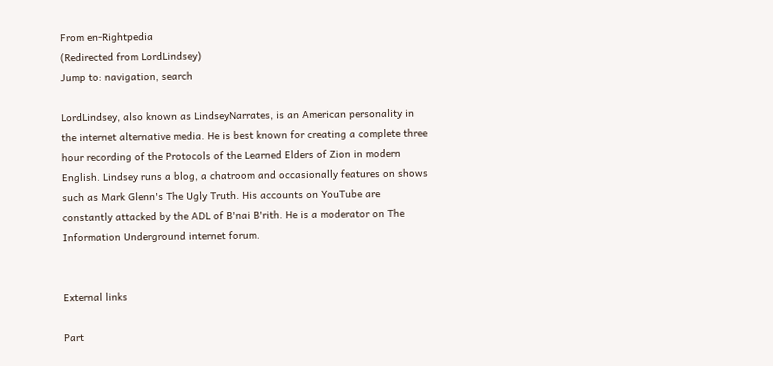From en-Rightpedia
(Redirected from LordLindsey)
Jump to: navigation, search

LordLindsey, also known as LindseyNarrates, is an American personality in the internet alternative media. He is best known for creating a complete three hour recording of the Protocols of the Learned Elders of Zion in modern English. Lindsey runs a blog, a chatroom and occasionally features on shows such as Mark Glenn's The Ugly Truth. His accounts on YouTube are constantly attacked by the ADL of B'nai B'rith. He is a moderator on The Information Underground internet forum.


External links

Part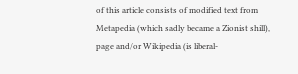of this article consists of modified text from Metapedia (which sadly became a Zionist shill), page and/or Wikipedia (is liberal-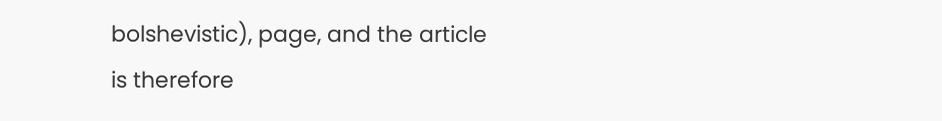bolshevistic), page, and the article is therefore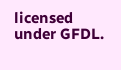licensed under GFDL.